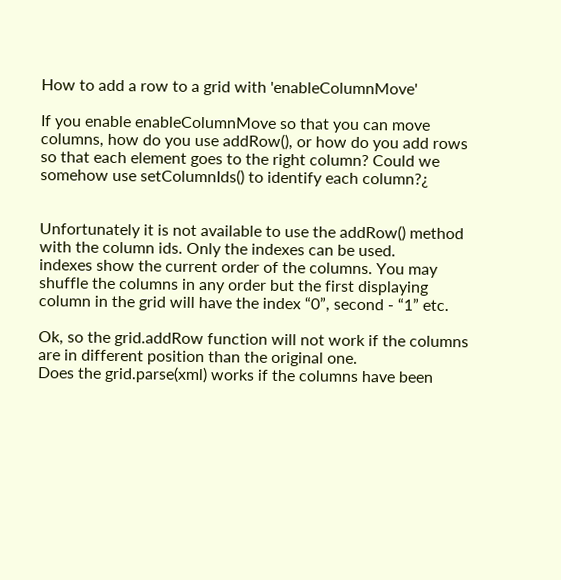How to add a row to a grid with 'enableColumnMove'

If you enable enableColumnMove so that you can move columns, how do you use addRow(), or how do you add rows so that each element goes to the right column? Could we somehow use setColumnIds() to identify each column?¿


Unfortunately it is not available to use the addRow() method with the column ids. Only the indexes can be used.
indexes show the current order of the columns. You may shuffle the columns in any order but the first displaying column in the grid will have the index “0”, second - “1” etc.

Ok, so the grid.addRow function will not work if the columns are in different position than the original one.
Does the grid.parse(xml) works if the columns have been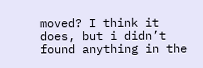moved? I think it does, but i didn’t found anything in the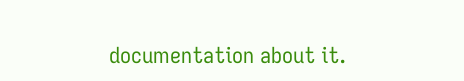documentation about it.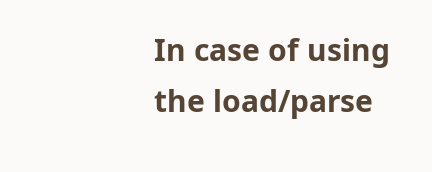In case of using the load/parse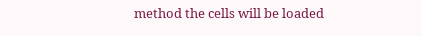method the cells will be loaded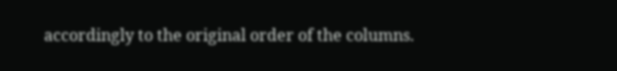accordingly to the original order of the columns.